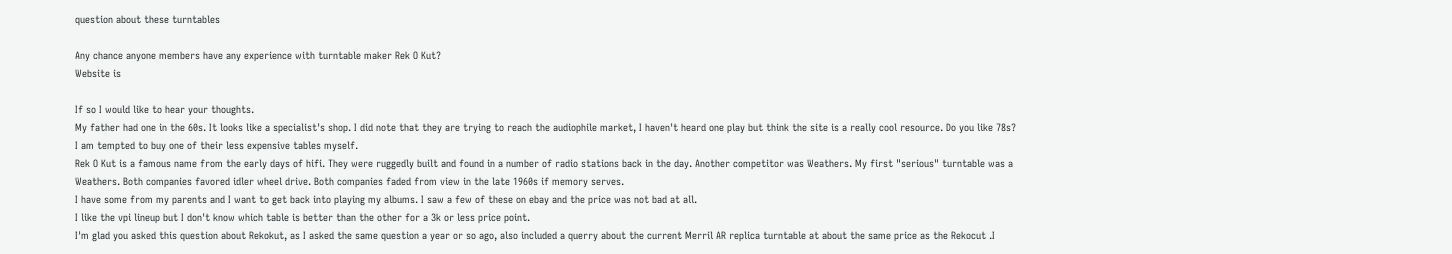question about these turntables

Any chance anyone members have any experience with turntable maker Rek O Kut?
Website is

If so I would like to hear your thoughts.
My father had one in the 60s. It looks like a specialist's shop. I did note that they are trying to reach the audiophile market, I haven't heard one play but think the site is a really cool resource. Do you like 78s?
I am tempted to buy one of their less expensive tables myself.
Rek O Kut is a famous name from the early days of hifi. They were ruggedly built and found in a number of radio stations back in the day. Another competitor was Weathers. My first "serious" turntable was a Weathers. Both companies favored idler wheel drive. Both companies faded from view in the late 1960s if memory serves.
I have some from my parents and I want to get back into playing my albums. I saw a few of these on ebay and the price was not bad at all.
I like the vpi lineup but I don't know which table is better than the other for a 3k or less price point.
I'm glad you asked this question about Rekokut, as I asked the same question a year or so ago, also included a querry about the current Merril AR replica turntable at about the same price as the Rekocut .I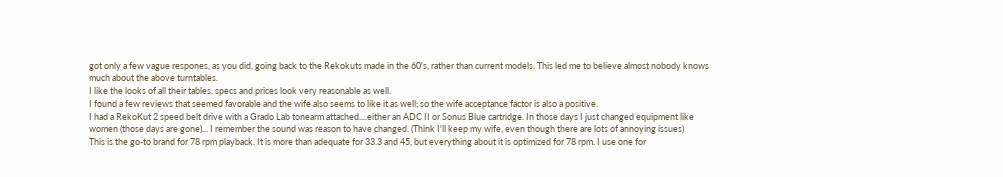got only a few vague respones, as you did, going back to the Rekokuts made in the 60's, rather than current models. This led me to believe almost nobody knows much about the above turntables.
I like the looks of all their tables, specs and prices look very reasonable as well.
I found a few reviews that seemed favorable and the wife also seems to like it as well; so the wife acceptance factor is also a positive.
I had a RekoKut 2 speed belt drive with a Grado Lab tonearm attached....either an ADC II or Sonus Blue cartridge. In those days I just changed equipment like women (those days are gone)... I remember the sound was reason to have changed. (Think I'll keep my wife, even though there are lots of annoying issues)
This is the go-to brand for 78 rpm playback. It is more than adequate for 33.3 and 45, but everything about it is optimized for 78 rpm. I use one for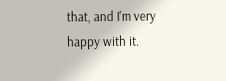that, and I'm very happy with it.